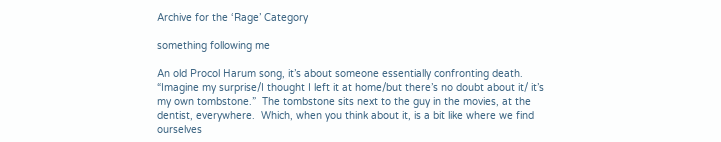Archive for the ‘Rage’ Category

something following me

An old Procol Harum song, it’s about someone essentially confronting death.  “Imagine my surprise/I thought I left it at home/but there’s no doubt about it/ it’s my own tombstone.”  The tombstone sits next to the guy in the movies, at the dentist, everywhere.  Which, when you think about it, is a bit like where we find ourselves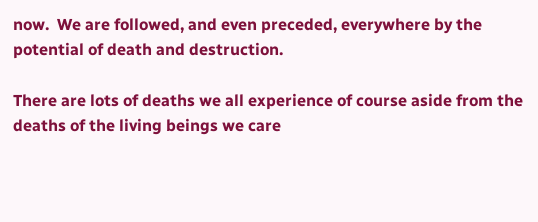now.  We are followed, and even preceded, everywhere by the potential of death and destruction.

There are lots of deaths we all experience of course aside from the deaths of the living beings we care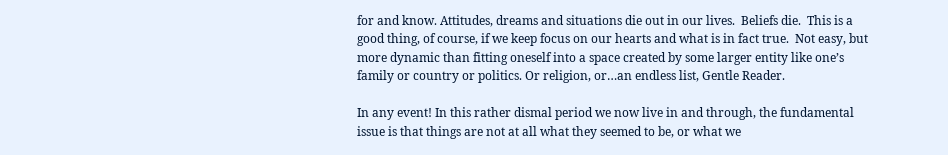for and know. Attitudes, dreams and situations die out in our lives.  Beliefs die.  This is a good thing, of course, if we keep focus on our hearts and what is in fact true.  Not easy, but more dynamic than fitting oneself into a space created by some larger entity like one’s family or country or politics. Or religion, or…an endless list, Gentle Reader.

In any event! In this rather dismal period we now live in and through, the fundamental issue is that things are not at all what they seemed to be, or what we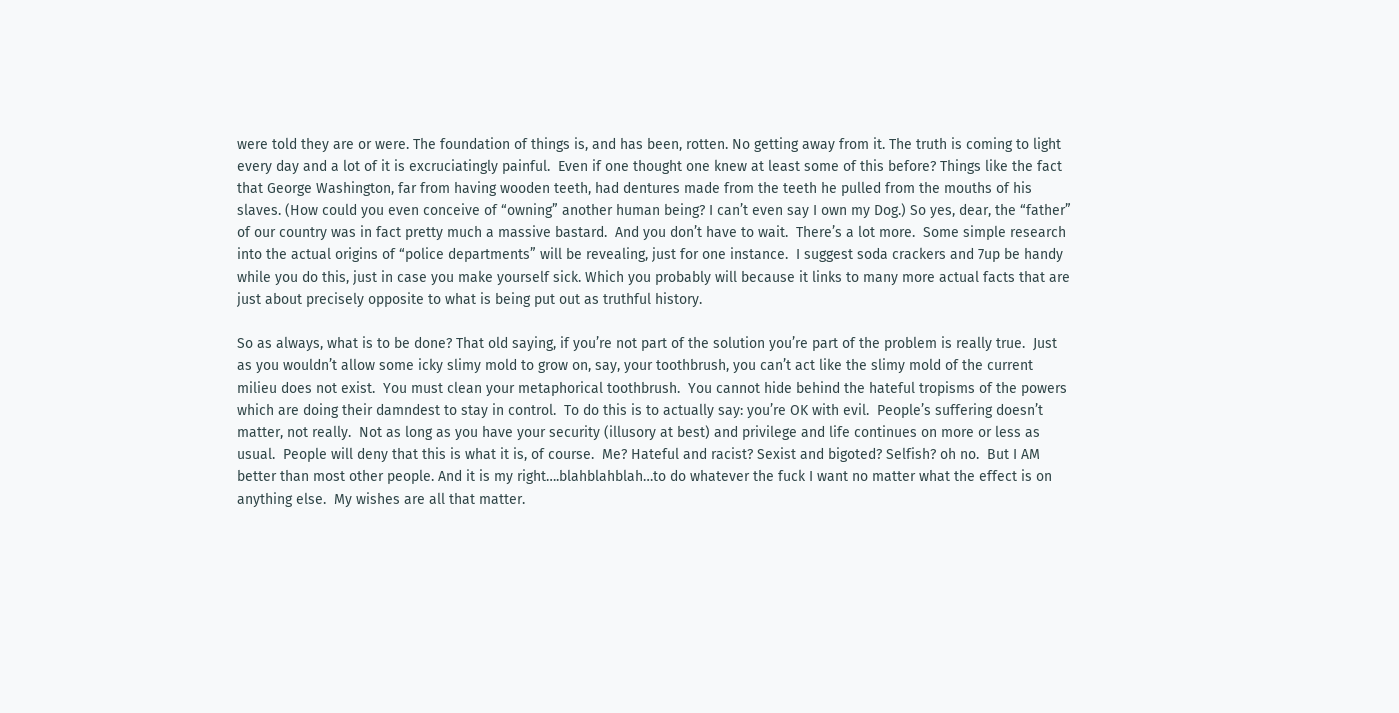were told they are or were. The foundation of things is, and has been, rotten. No getting away from it. The truth is coming to light every day and a lot of it is excruciatingly painful.  Even if one thought one knew at least some of this before? Things like the fact that George Washington, far from having wooden teeth, had dentures made from the teeth he pulled from the mouths of his slaves. (How could you even conceive of “owning” another human being? I can’t even say I own my Dog.) So yes, dear, the “father” of our country was in fact pretty much a massive bastard.  And you don’t have to wait.  There’s a lot more.  Some simple research into the actual origins of “police departments” will be revealing, just for one instance.  I suggest soda crackers and 7up be handy while you do this, just in case you make yourself sick. Which you probably will because it links to many more actual facts that are just about precisely opposite to what is being put out as truthful history.

So as always, what is to be done? That old saying, if you’re not part of the solution you’re part of the problem is really true.  Just as you wouldn’t allow some icky slimy mold to grow on, say, your toothbrush, you can’t act like the slimy mold of the current milieu does not exist.  You must clean your metaphorical toothbrush.  You cannot hide behind the hateful tropisms of the powers which are doing their damndest to stay in control.  To do this is to actually say: you’re OK with evil.  People’s suffering doesn’t matter, not really.  Not as long as you have your security (illusory at best) and privilege and life continues on more or less as usual.  People will deny that this is what it is, of course.  Me? Hateful and racist? Sexist and bigoted? Selfish? oh no.  But I AM better than most other people. And it is my right….blahblahblah…to do whatever the fuck I want no matter what the effect is on anything else.  My wishes are all that matter.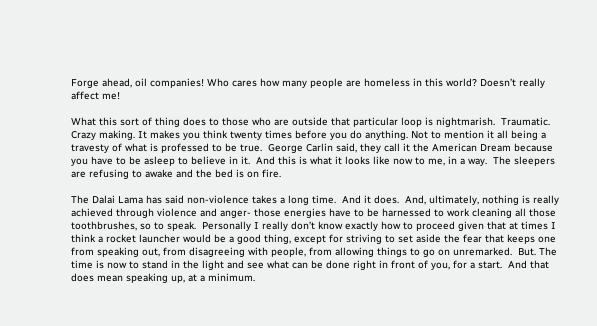Forge ahead, oil companies! Who cares how many people are homeless in this world? Doesn’t really affect me!

What this sort of thing does to those who are outside that particular loop is nightmarish.  Traumatic. Crazy making. It makes you think twenty times before you do anything. Not to mention it all being a travesty of what is professed to be true.  George Carlin said, they call it the American Dream because you have to be asleep to believe in it.  And this is what it looks like now to me, in a way.  The sleepers are refusing to awake and the bed is on fire.

The Dalai Lama has said non-violence takes a long time.  And it does.  And, ultimately, nothing is really achieved through violence and anger- those energies have to be harnessed to work cleaning all those toothbrushes, so to speak.  Personally I really don’t know exactly how to proceed given that at times I think a rocket launcher would be a good thing, except for striving to set aside the fear that keeps one from speaking out, from disagreeing with people, from allowing things to go on unremarked.  But. The time is now to stand in the light and see what can be done right in front of you, for a start.  And that does mean speaking up, at a minimum.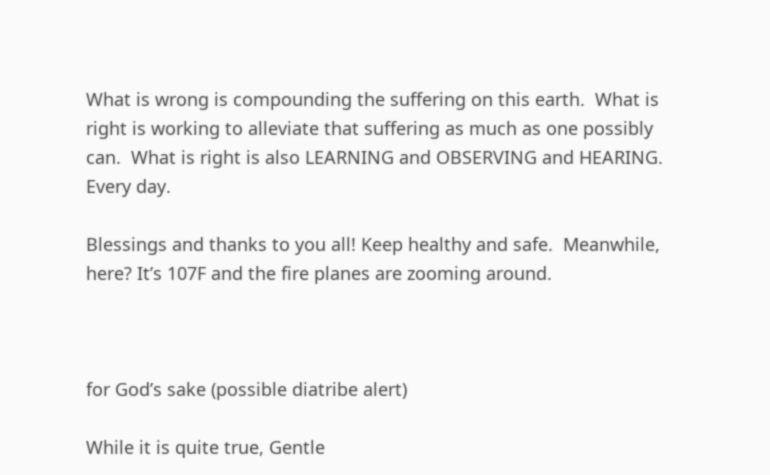What is wrong is compounding the suffering on this earth.  What is right is working to alleviate that suffering as much as one possibly can.  What is right is also LEARNING and OBSERVING and HEARING.  Every day.

Blessings and thanks to you all! Keep healthy and safe.  Meanwhile, here? It’s 107F and the fire planes are zooming around.



for God’s sake (possible diatribe alert)

While it is quite true, Gentle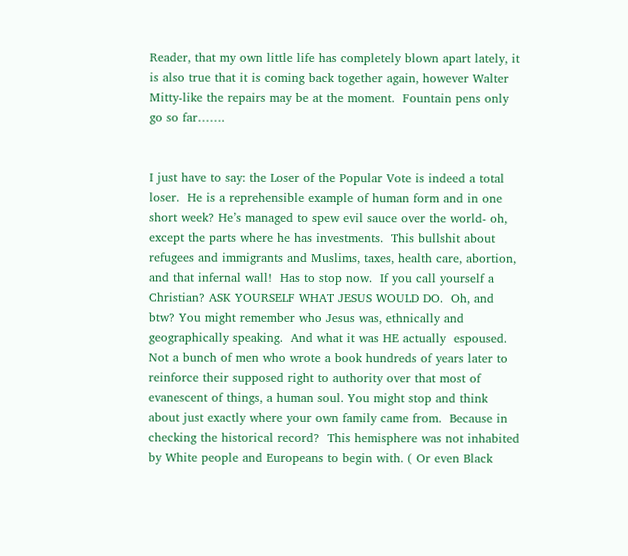Reader, that my own little life has completely blown apart lately, it is also true that it is coming back together again, however Walter Mitty-like the repairs may be at the moment.  Fountain pens only go so far…….


I just have to say: the Loser of the Popular Vote is indeed a total loser.  He is a reprehensible example of human form and in one short week? He’s managed to spew evil sauce over the world- oh, except the parts where he has investments.  This bullshit about refugees and immigrants and Muslims, taxes, health care, abortion, and that infernal wall!  Has to stop now.  If you call yourself a Christian? ASK YOURSELF WHAT JESUS WOULD DO.  Oh, and btw? You might remember who Jesus was, ethnically and geographically speaking.  And what it was HE actually  espoused.  Not a bunch of men who wrote a book hundreds of years later to reinforce their supposed right to authority over that most of evanescent of things, a human soul. You might stop and think about just exactly where your own family came from.  Because in checking the historical record?  This hemisphere was not inhabited by White people and Europeans to begin with. ( Or even Black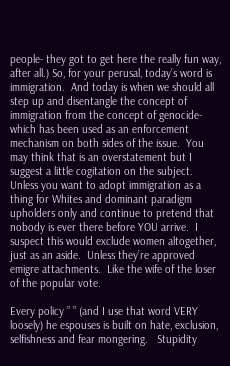people- they got to get here the really fun way, after all.) So, for your perusal, today’s word is immigration.  And today is when we should all step up and disentangle the concept of immigration from the concept of genocide- which has been used as an enforcement mechanism on both sides of the issue.  You may think that is an overstatement but I suggest a little cogitation on the subject. Unless you want to adopt immigration as a thing for Whites and dominant paradigm upholders only and continue to pretend that nobody is ever there before YOU arrive.  I suspect this would exclude women altogether, just as an aside.  Unless they’re approved emigre attachments.  Like the wife of the loser of the popular vote.

Every policy ” ” (and I use that word VERY loosely) he espouses is built on hate, exclusion, selfishness and fear mongering.   Stupidity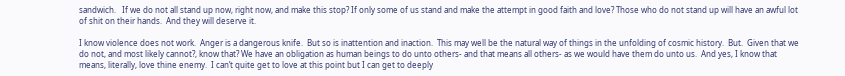sandwich.   If we do not all stand up now, right now, and make this stop? If only some of us stand and make the attempt in good faith and love? Those who do not stand up will have an awful lot of shit on their hands.  And they will deserve it.

I know violence does not work.  Anger is a dangerous knife.  But so is inattention and inaction.  This may well be the natural way of things in the unfolding of cosmic history.  But.  Given that we do not, and most likely cannot?, know that? We have an obligation as human beings to do unto others- and that means all others- as we would have them do unto us.  And yes, I know that means, literally, love thine enemy.  I can’t quite get to love at this point but I can get to deeply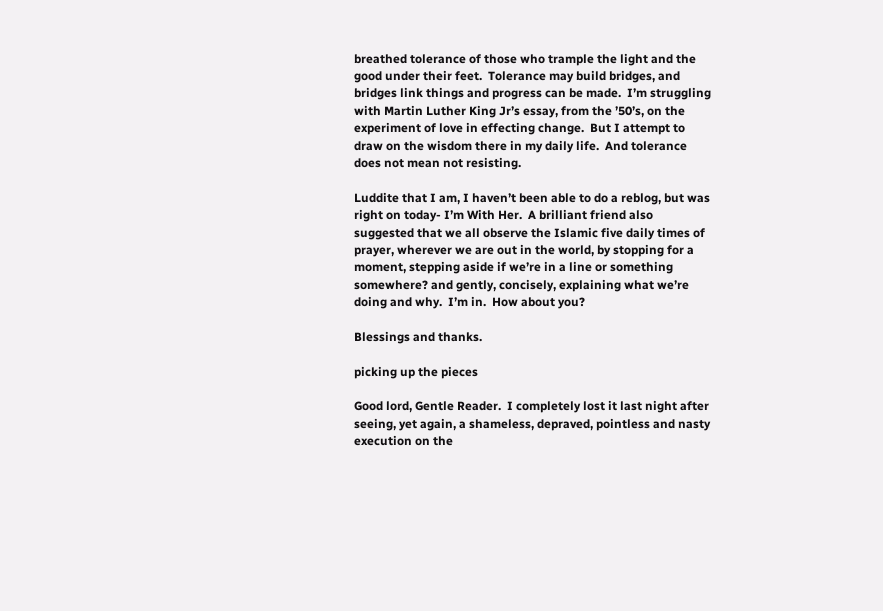breathed tolerance of those who trample the light and the good under their feet.  Tolerance may build bridges, and bridges link things and progress can be made.  I’m struggling with Martin Luther King Jr’s essay, from the ’50’s, on the experiment of love in effecting change.  But I attempt to draw on the wisdom there in my daily life.  And tolerance does not mean not resisting.

Luddite that I am, I haven’t been able to do a reblog, but was right on today- I’m With Her.  A brilliant friend also suggested that we all observe the Islamic five daily times of prayer, wherever we are out in the world, by stopping for a moment, stepping aside if we’re in a line or something somewhere? and gently, concisely, explaining what we’re doing and why.  I’m in.  How about you?

Blessings and thanks.

picking up the pieces

Good lord, Gentle Reader.  I completely lost it last night after seeing, yet again, a shameless, depraved, pointless and nasty execution on the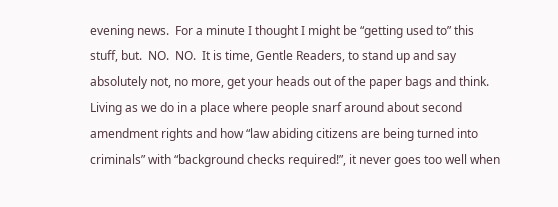evening news.  For a minute I thought I might be “getting used to” this stuff, but.  NO.  NO.  It is time, Gentle Readers, to stand up and say absolutely not, no more, get your heads out of the paper bags and think.  Living as we do in a place where people snarf around about second amendment rights and how “law abiding citizens are being turned into criminals” with “background checks required!”, it never goes too well when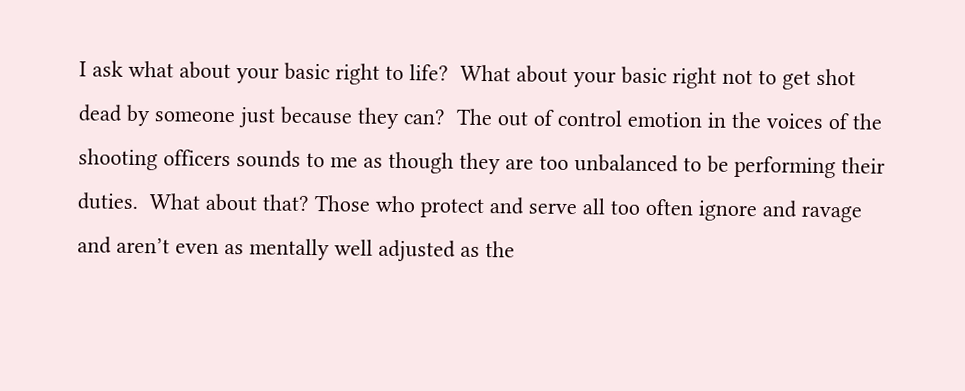I ask what about your basic right to life?  What about your basic right not to get shot dead by someone just because they can?  The out of control emotion in the voices of the shooting officers sounds to me as though they are too unbalanced to be performing their duties.  What about that? Those who protect and serve all too often ignore and ravage and aren’t even as mentally well adjusted as the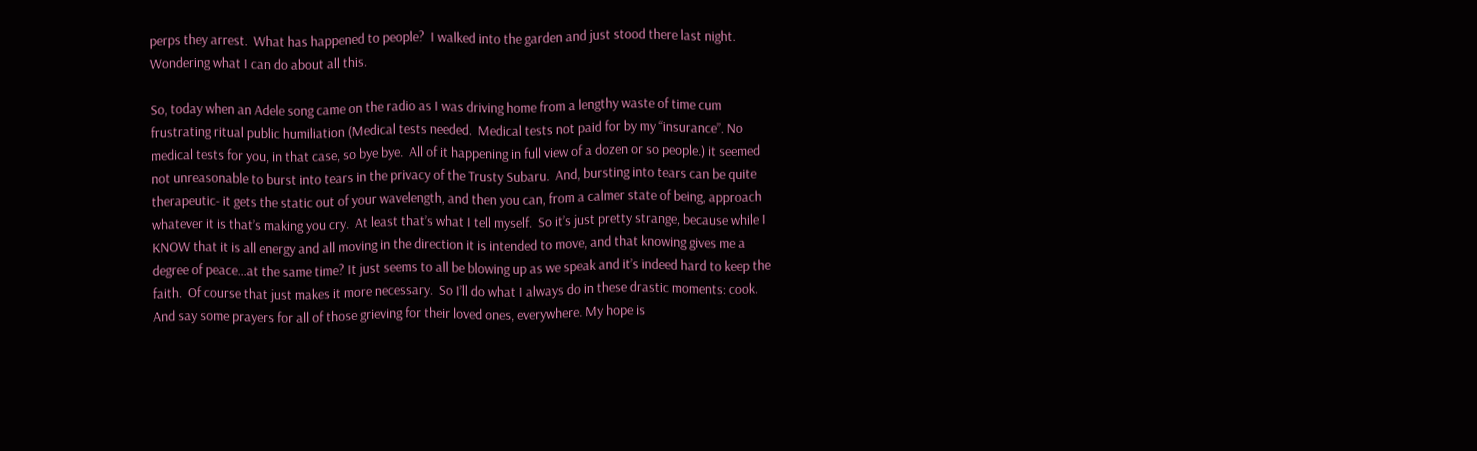perps they arrest.  What has happened to people?  I walked into the garden and just stood there last night.  Wondering what I can do about all this.

So, today when an Adele song came on the radio as I was driving home from a lengthy waste of time cum frustrating ritual public humiliation (Medical tests needed.  Medical tests not paid for by my “insurance”. No medical tests for you, in that case, so bye bye.  All of it happening in full view of a dozen or so people.) it seemed not unreasonable to burst into tears in the privacy of the Trusty Subaru.  And, bursting into tears can be quite therapeutic- it gets the static out of your wavelength, and then you can, from a calmer state of being, approach whatever it is that’s making you cry.  At least that’s what I tell myself.  So it’s just pretty strange, because while I KNOW that it is all energy and all moving in the direction it is intended to move, and that knowing gives me a degree of peace…at the same time? It just seems to all be blowing up as we speak and it’s indeed hard to keep the faith.  Of course that just makes it more necessary.  So I’ll do what I always do in these drastic moments: cook.  And say some prayers for all of those grieving for their loved ones, everywhere. My hope is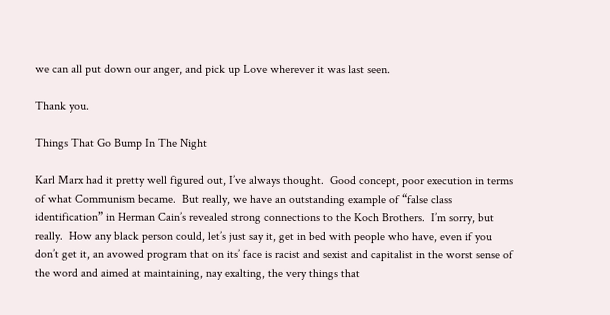we can all put down our anger, and pick up Love wherever it was last seen.

Thank you.

Things That Go Bump In The Night

Karl Marx had it pretty well figured out, I’ve always thought.  Good concept, poor execution in terms of what Communism became.  But really, we have an outstanding example of “false class identification” in Herman Cain’s revealed strong connections to the Koch Brothers.  I’m sorry, but really.  How any black person could, let’s just say it, get in bed with people who have, even if you don’t get it, an avowed program that on its’ face is racist and sexist and capitalist in the worst sense of the word and aimed at maintaining, nay exalting, the very things that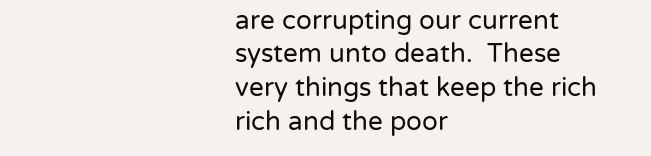are corrupting our current system unto death.  These very things that keep the rich rich and the poor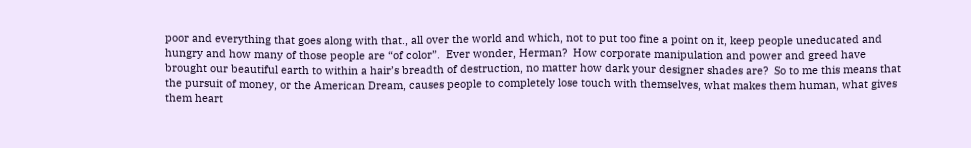poor and everything that goes along with that., all over the world and which, not to put too fine a point on it, keep people uneducated and hungry and how many of those people are “of color”.  Ever wonder, Herman?  How corporate manipulation and power and greed have brought our beautiful earth to within a hair’s breadth of destruction, no matter how dark your designer shades are?  So to me this means that the pursuit of money, or the American Dream, causes people to completely lose touch with themselves, what makes them human, what gives them heart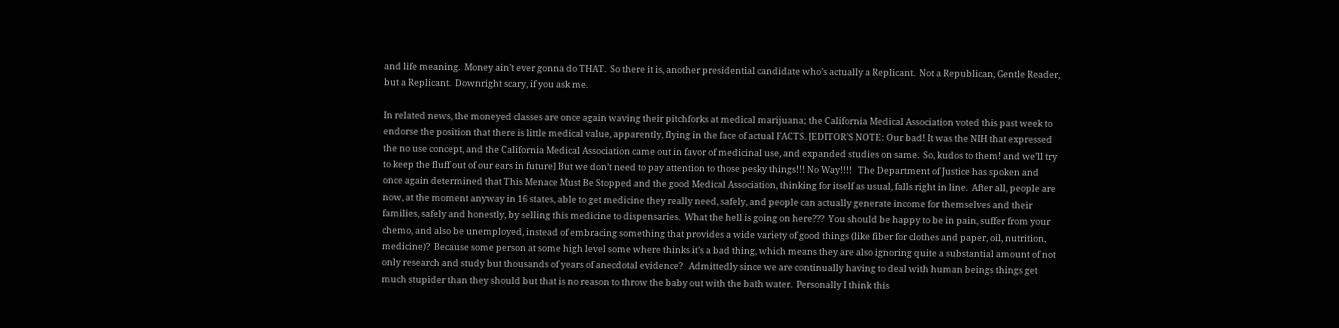and life meaning.  Money ain’t ever gonna do THAT.  So there it is, another presidential candidate who’s actually a Replicant.  Not a Republican, Gentle Reader, but a Replicant.  Downright scary, if you ask me.

In related news, the moneyed classes are once again waving their pitchforks at medical marijuana; the California Medical Association voted this past week to endorse the position that there is little medical value, apparently, flying in the face of actual FACTS. [EDITOR’S NOTE: Our bad! It was the NIH that expressed the no use concept, and the California Medical Association came out in favor of medicinal use, and expanded studies on same.  So, kudos to them! and we’ll try to keep the fluff out of our ears in future] But we don’t need to pay attention to those pesky things!!! No Way!!!!   The Department of Justice has spoken and once again determined that This Menace Must Be Stopped and the good Medical Association, thinking for itself as usual, falls right in line.  After all, people are now, at the moment anyway in 16 states, able to get medicine they really need, safely, and people can actually generate income for themselves and their families, safely and honestly, by selling this medicine to dispensaries.  What the hell is going on here???  You should be happy to be in pain, suffer from your chemo, and also be unemployed, instead of embracing something that provides a wide variety of good things (like fiber for clothes and paper, oil, nutrition, medicine)?  Because some person at some high level some where thinks it’s a bad thing, which means they are also ignoring quite a substantial amount of not only research and study but thousands of years of anecdotal evidence?   Admittedly since we are continually having to deal with human beings things get much stupider than they should but that is no reason to throw the baby out with the bath water.  Personally I think this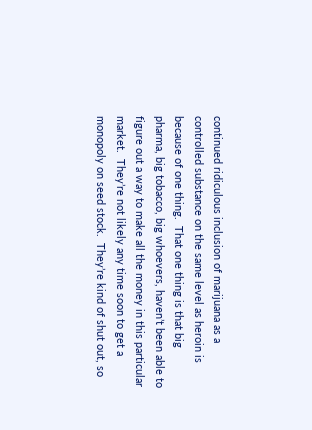continued ridiculous inclusion of marijuana as a controlled substance on the same level as heroin is because of one thing.  That one thing is that big pharma, big tobacco, big whoevers, haven’t been able to figure out a way to make all the money in this particular market.  They’re not likely any time soon to get a monopoly on seed stock.  They’re kind of shut out, so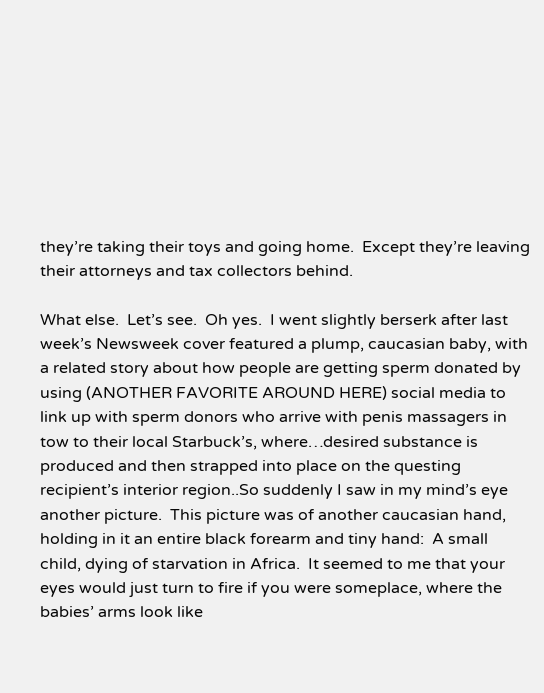they’re taking their toys and going home.  Except they’re leaving their attorneys and tax collectors behind.

What else.  Let’s see.  Oh yes.  I went slightly berserk after last week’s Newsweek cover featured a plump, caucasian baby, with a related story about how people are getting sperm donated by using (ANOTHER FAVORITE AROUND HERE) social media to link up with sperm donors who arrive with penis massagers in tow to their local Starbuck’s, where…desired substance is produced and then strapped into place on the questing recipient’s interior region..So suddenly I saw in my mind’s eye another picture.  This picture was of another caucasian hand, holding in it an entire black forearm and tiny hand:  A small child, dying of starvation in Africa.  It seemed to me that your eyes would just turn to fire if you were someplace, where the babies’ arms look like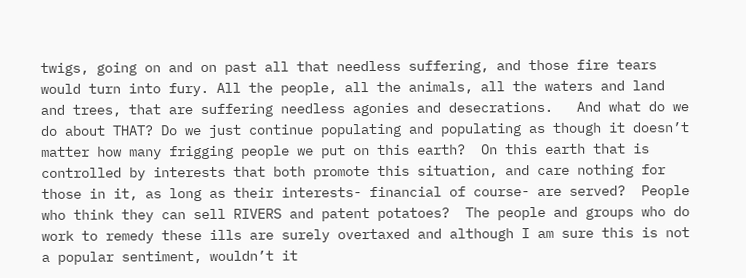twigs, going on and on past all that needless suffering, and those fire tears would turn into fury. All the people, all the animals, all the waters and land and trees, that are suffering needless agonies and desecrations.   And what do we do about THAT? Do we just continue populating and populating as though it doesn’t matter how many frigging people we put on this earth?  On this earth that is controlled by interests that both promote this situation, and care nothing for those in it, as long as their interests- financial of course- are served?  People who think they can sell RIVERS and patent potatoes?  The people and groups who do work to remedy these ills are surely overtaxed and although I am sure this is not a popular sentiment, wouldn’t it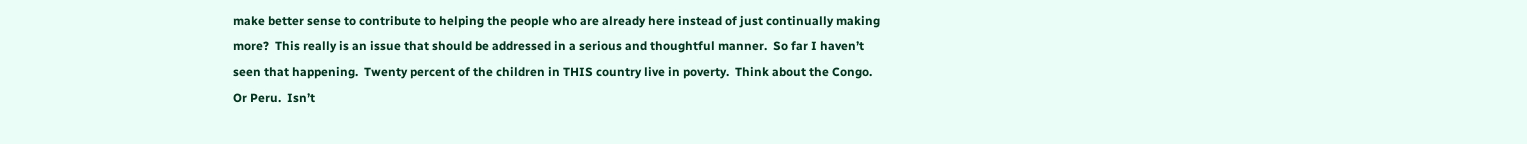make better sense to contribute to helping the people who are already here instead of just continually making more?  This really is an issue that should be addressed in a serious and thoughtful manner.  So far I haven’t seen that happening.  Twenty percent of the children in THIS country live in poverty.  Think about the Congo.  Or Peru.  Isn’t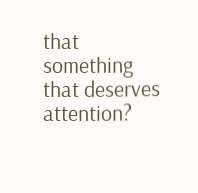that something that deserves attention?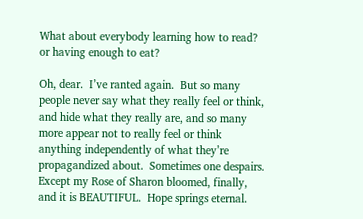What about everybody learning how to read? or having enough to eat?

Oh, dear.  I’ve ranted again.  But so many people never say what they really feel or think, and hide what they really are, and so many more appear not to really feel or think anything independently of what they’re propagandized about.  Sometimes one despairs.  Except my Rose of Sharon bloomed, finally, and it is BEAUTIFUL.  Hope springs eternal.